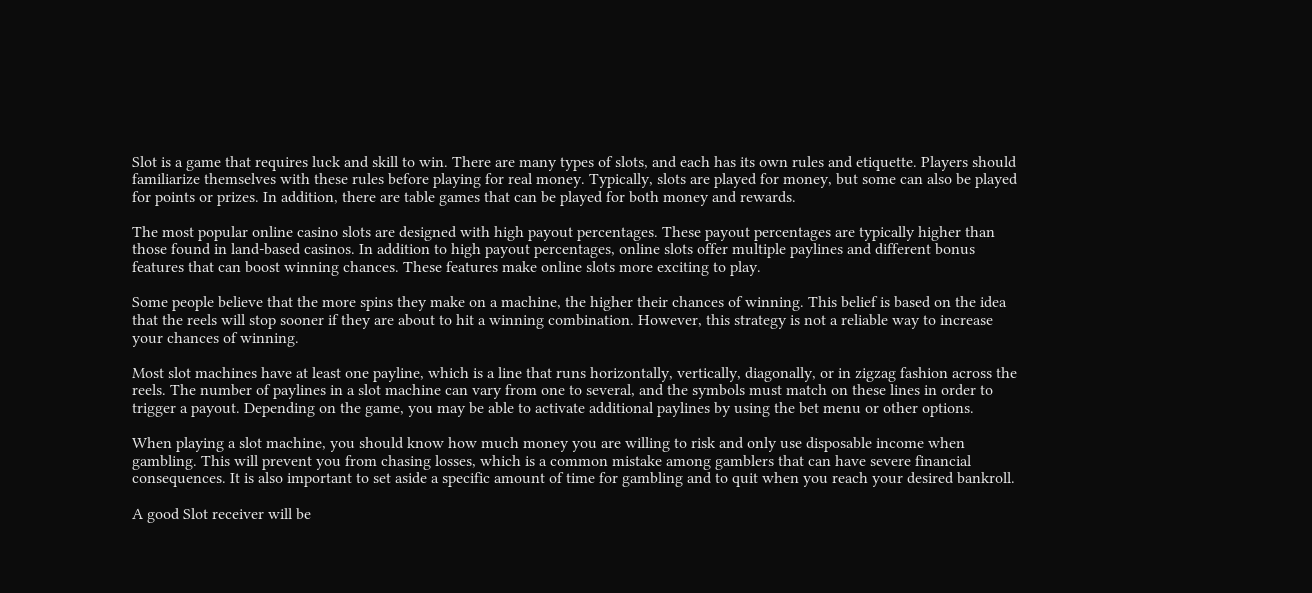Slot is a game that requires luck and skill to win. There are many types of slots, and each has its own rules and etiquette. Players should familiarize themselves with these rules before playing for real money. Typically, slots are played for money, but some can also be played for points or prizes. In addition, there are table games that can be played for both money and rewards.

The most popular online casino slots are designed with high payout percentages. These payout percentages are typically higher than those found in land-based casinos. In addition to high payout percentages, online slots offer multiple paylines and different bonus features that can boost winning chances. These features make online slots more exciting to play.

Some people believe that the more spins they make on a machine, the higher their chances of winning. This belief is based on the idea that the reels will stop sooner if they are about to hit a winning combination. However, this strategy is not a reliable way to increase your chances of winning.

Most slot machines have at least one payline, which is a line that runs horizontally, vertically, diagonally, or in zigzag fashion across the reels. The number of paylines in a slot machine can vary from one to several, and the symbols must match on these lines in order to trigger a payout. Depending on the game, you may be able to activate additional paylines by using the bet menu or other options.

When playing a slot machine, you should know how much money you are willing to risk and only use disposable income when gambling. This will prevent you from chasing losses, which is a common mistake among gamblers that can have severe financial consequences. It is also important to set aside a specific amount of time for gambling and to quit when you reach your desired bankroll.

A good Slot receiver will be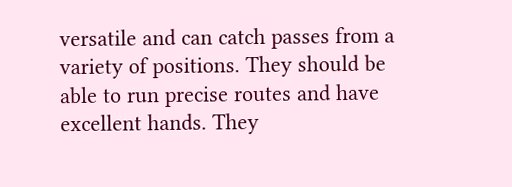versatile and can catch passes from a variety of positions. They should be able to run precise routes and have excellent hands. They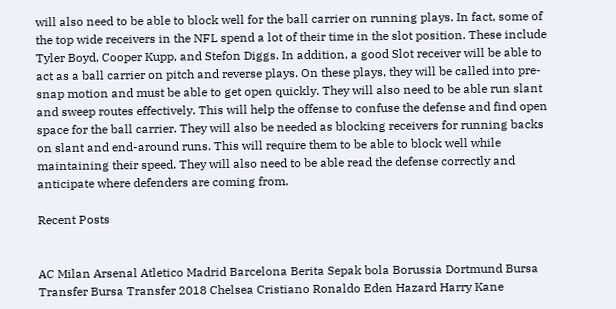will also need to be able to block well for the ball carrier on running plays. In fact, some of the top wide receivers in the NFL spend a lot of their time in the slot position. These include Tyler Boyd, Cooper Kupp, and Stefon Diggs. In addition, a good Slot receiver will be able to act as a ball carrier on pitch and reverse plays. On these plays, they will be called into pre-snap motion and must be able to get open quickly. They will also need to be able run slant and sweep routes effectively. This will help the offense to confuse the defense and find open space for the ball carrier. They will also be needed as blocking receivers for running backs on slant and end-around runs. This will require them to be able to block well while maintaining their speed. They will also need to be able read the defense correctly and anticipate where defenders are coming from.

Recent Posts


AC Milan Arsenal Atletico Madrid Barcelona Berita Sepak bola Borussia Dortmund Bursa Transfer Bursa Transfer 2018 Chelsea Cristiano Ronaldo Eden Hazard Harry Kane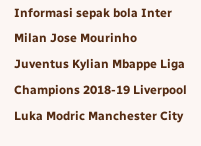Informasi sepak bola Inter Milan Jose Mourinho Juventus Kylian Mbappe Liga Champions 2018-19 Liverpool Luka Modric Manchester City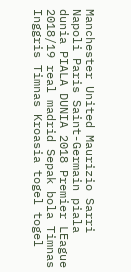Manchester United Maurizio Sarri Napoli Paris Saint-Germain piala dunia PIALA DUNIA 2018 Premier LEague 2018/19 real madrid Sepak bola Timnas Inggris Timnas Kroasia togel togel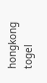hongkong togel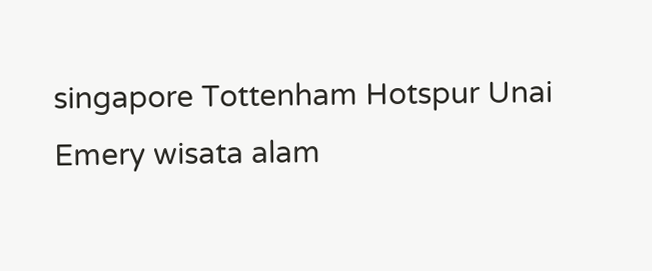singapore Tottenham Hotspur Unai Emery wisata alam